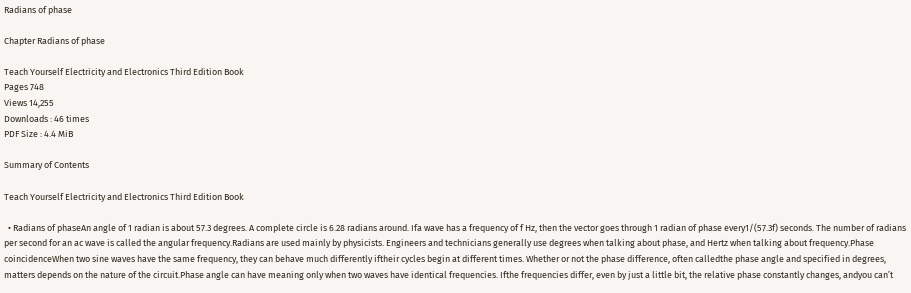Radians of phase

Chapter Radians of phase

Teach Yourself Electricity and Electronics Third Edition Book
Pages 748
Views 14,255
Downloads : 46 times
PDF Size : 4.4 MiB

Summary of Contents

Teach Yourself Electricity and Electronics Third Edition Book

  • Radians of phaseAn angle of 1 radian is about 57.3 degrees. A complete circle is 6.28 radians around. Ifa wave has a frequency of f Hz, then the vector goes through 1 radian of phase every1/(57.3f) seconds. The number of radians per second for an ac wave is called the angular frequency.Radians are used mainly by physicists. Engineers and technicians generally use degrees when talking about phase, and Hertz when talking about frequency.Phase coincidenceWhen two sine waves have the same frequency, they can behave much differently iftheir cycles begin at different times. Whether or not the phase difference, often calledthe phase angle and specified in degrees, matters depends on the nature of the circuit.Phase angle can have meaning only when two waves have identical frequencies. Ifthe frequencies differ, even by just a little bit, the relative phase constantly changes, andyou can’t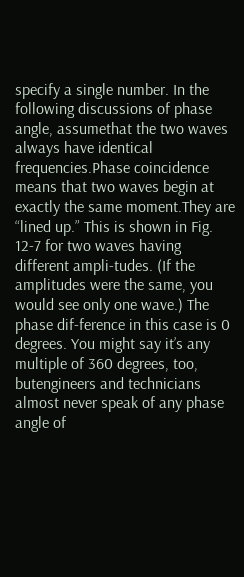specify a single number. In the following discussions of phase angle, assumethat the two waves always have identical frequencies.Phase coincidence means that two waves begin at exactly the same moment.They are “lined up.” This is shown in Fig. 12-7 for two waves having different ampli-tudes. (If the amplitudes were the same, you would see only one wave.) The phase dif-ference in this case is 0 degrees. You might say it’s any multiple of 360 degrees, too, butengineers and technicians almost never speak of any phase angle of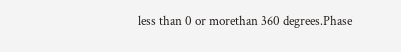less than 0 or morethan 360 degrees.Phase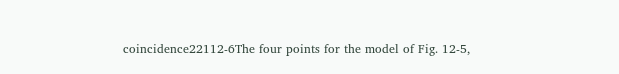coincidence22112-6The four points for the model of Fig. 12-5,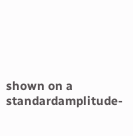shown on a standardamplitude-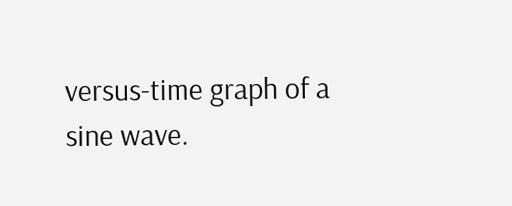versus-time graph of a sine wave.